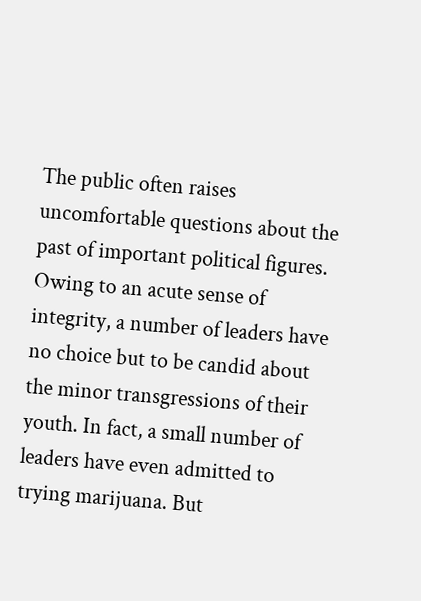The public often raises uncomfortable questions about the past of important political figures. Owing to an acute sense of integrity, a number of leaders have no choice but to be candid about the minor transgressions of their youth. In fact, a small number of leaders have even admitted to trying marijuana. But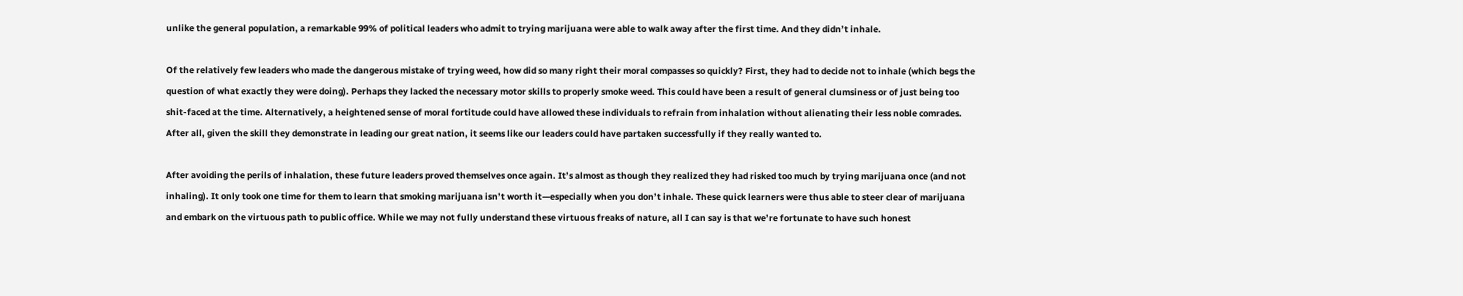unlike the general population, a remarkable 99% of political leaders who admit to trying marijuana were able to walk away after the first time. And they didn’t inhale.

Of the relatively few leaders who made the dangerous mistake of trying weed, how did so many right their moral compasses so quickly? First, they had to decide not to inhale (which begs the question of what exactly they were doing). Perhaps they lacked the necessary motor skills to properly smoke weed. This could have been a result of general clumsiness or of just being too shit-faced at the time. Alternatively, a heightened sense of moral fortitude could have allowed these individuals to refrain from inhalation without alienating their less noble comrades. After all, given the skill they demonstrate in leading our great nation, it seems like our leaders could have partaken successfully if they really wanted to.

After avoiding the perils of inhalation, these future leaders proved themselves once again. It’s almost as though they realized they had risked too much by trying marijuana once (and not inhaling). It only took one time for them to learn that smoking marijuana isn’t worth it—especially when you don’t inhale. These quick learners were thus able to steer clear of marijuana and embark on the virtuous path to public office. While we may not fully understand these virtuous freaks of nature, all I can say is that we’re fortunate to have such honest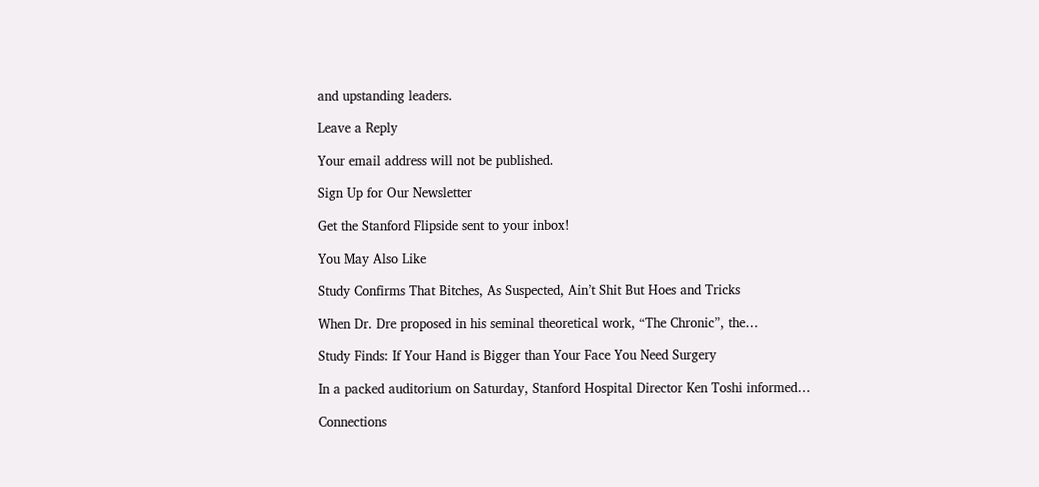and upstanding leaders.

Leave a Reply

Your email address will not be published.

Sign Up for Our Newsletter

Get the Stanford Flipside sent to your inbox!

You May Also Like

Study Confirms That Bitches, As Suspected, Ain’t Shit But Hoes and Tricks

When Dr. Dre proposed in his seminal theoretical work, “The Chronic”, the…

Study Finds: If Your Hand is Bigger than Your Face You Need Surgery

In a packed auditorium on Saturday, Stanford Hospital Director Ken Toshi informed…

Connections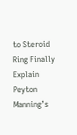to Steroid Ring Finally Explain Peyton Manning’s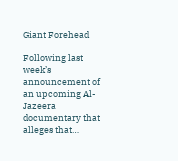Giant Forehead

Following last week’s announcement of an upcoming Al-Jazeera documentary that alleges that…